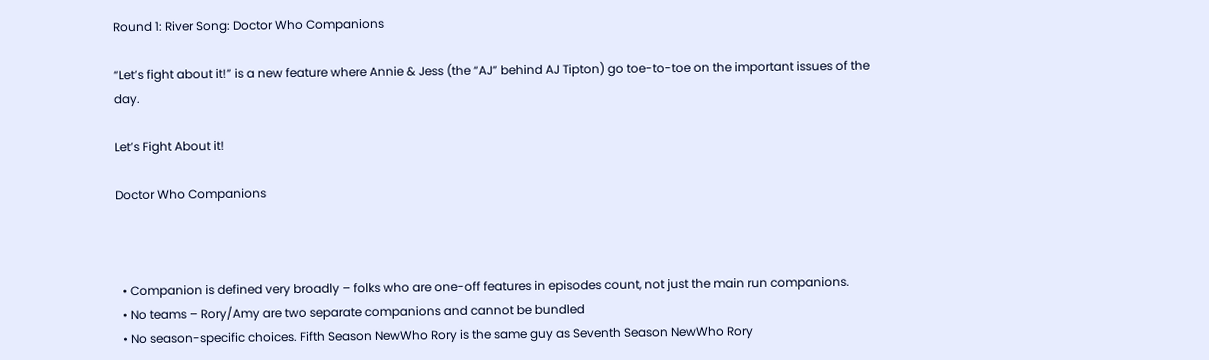Round 1: River Song: Doctor Who Companions

“Let’s fight about it!” is a new feature where Annie & Jess (the “AJ” behind AJ Tipton) go toe-to-toe on the important issues of the day.

Let’s Fight About it!

Doctor Who Companions



  • Companion is defined very broadly – folks who are one-off features in episodes count, not just the main run companions.
  • No teams – Rory/Amy are two separate companions and cannot be bundled
  • No season-specific choices. Fifth Season NewWho Rory is the same guy as Seventh Season NewWho Rory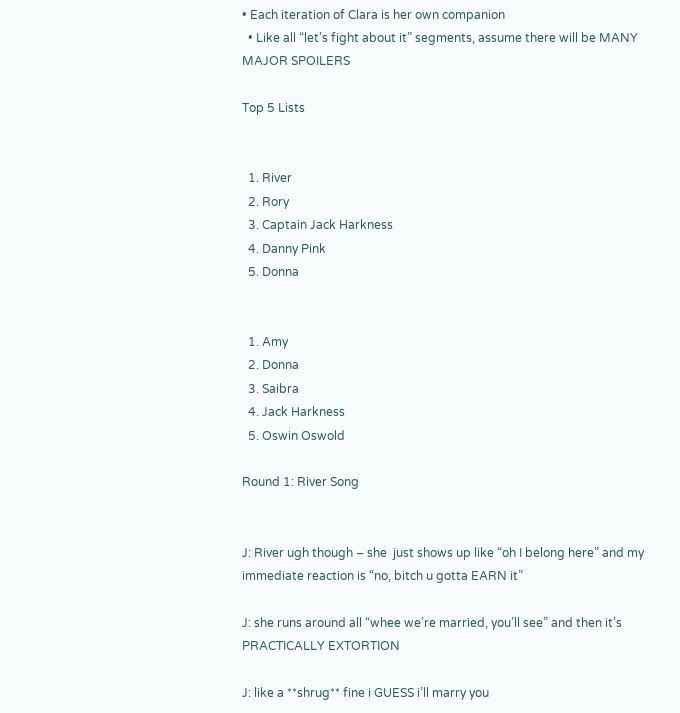• Each iteration of Clara is her own companion
  • Like all “let’s fight about it” segments, assume there will be MANY MAJOR SPOILERS

Top 5 Lists


  1. River
  2. Rory
  3. Captain Jack Harkness
  4. Danny Pink
  5. Donna


  1. Amy
  2. Donna
  3. Saibra
  4. Jack Harkness
  5. Oswin Oswold

Round 1: River Song


J: River ugh though – she  just shows up like “oh I belong here” and my immediate reaction is “no, bitch u gotta EARN it”

J: she runs around all “whee we’re married, you’ll see” and then it’s PRACTICALLY EXTORTION

J: like a **shrug** fine i GUESS i’ll marry you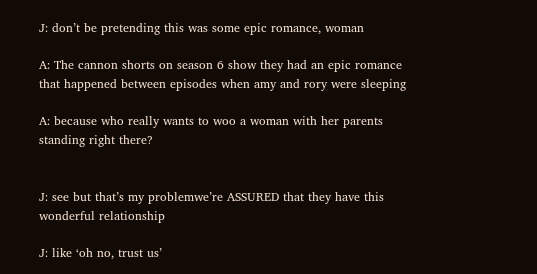J: don’t be pretending this was some epic romance, woman

A: The cannon shorts on season 6 show they had an epic romance that happened between episodes when amy and rory were sleeping

A: because who really wants to woo a woman with her parents standing right there?


J: see but that’s my problemwe’re ASSURED that they have this wonderful relationship

J: like ‘oh no, trust us’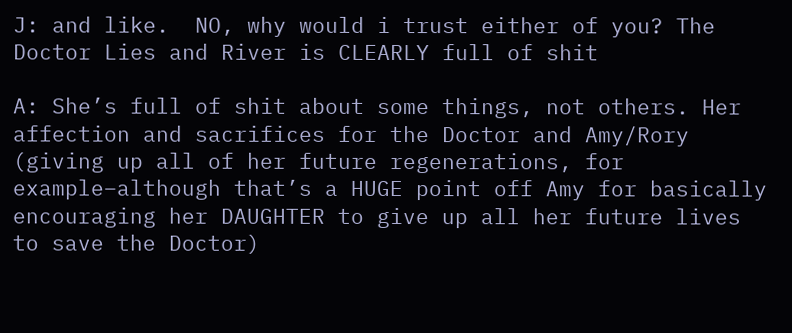J: and like.  NO, why would i trust either of you? The Doctor Lies and River is CLEARLY full of shit

A: She’s full of shit about some things, not others. Her affection and sacrifices for the Doctor and Amy/Rory (giving up all of her future regenerations, for example–although that’s a HUGE point off Amy for basically encouraging her DAUGHTER to give up all her future lives to save the Doctor)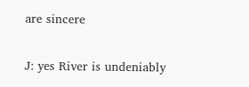are sincere

J: yes River is undeniably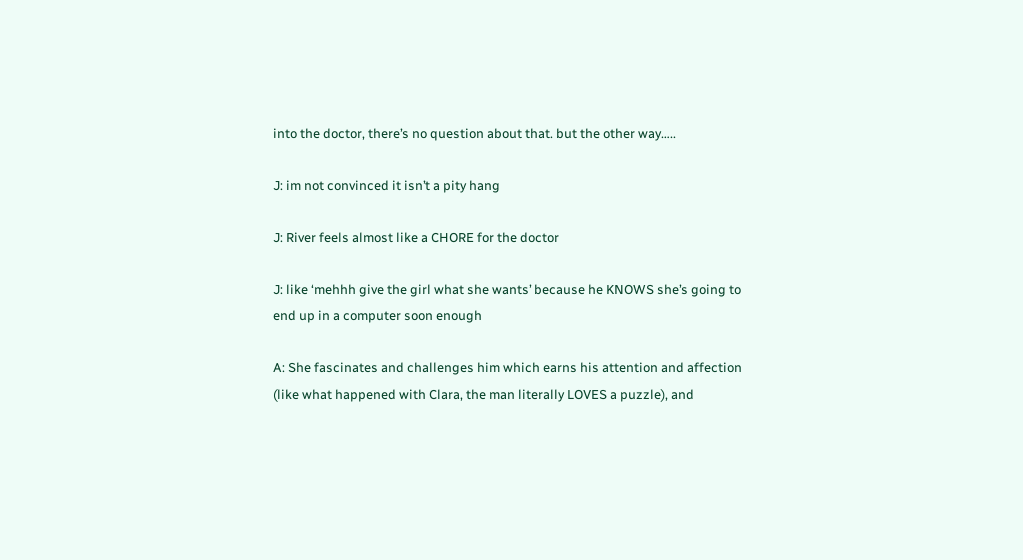into the doctor, there’s no question about that. but the other way…..

J: im not convinced it isn’t a pity hang

J: River feels almost like a CHORE for the doctor

J: like ‘mehhh give the girl what she wants’ because he KNOWS she’s going to end up in a computer soon enough

A: She fascinates and challenges him which earns his attention and affection (like what happened with Clara, the man literally LOVES a puzzle), and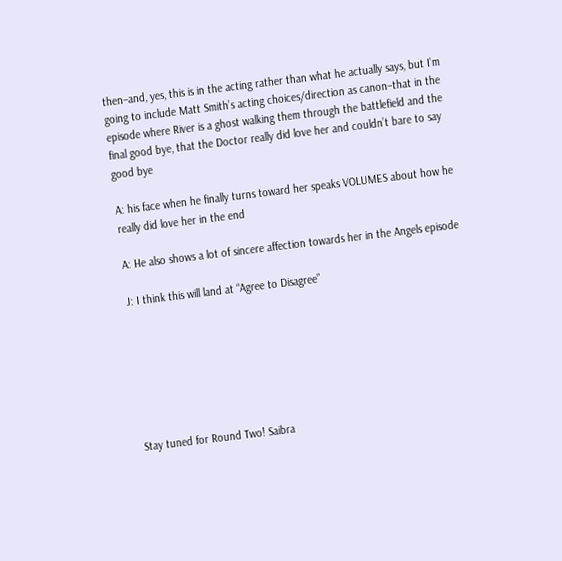then–and, yes, this is in the acting rather than what he actually says, but I’m going to include Matt Smith’s acting choices/direction as canon–that in the episode where River is a ghost walking them through the battlefield and the final good bye, that the Doctor really did love her and couldn’t bare to say good bye

A: his face when he finally turns toward her speaks VOLUMES about how he really did love her in the end

A: He also shows a lot of sincere affection towards her in the Angels episode

J: I think this will land at “Agree to Disagree”







Stay tuned for Round Two! Saibra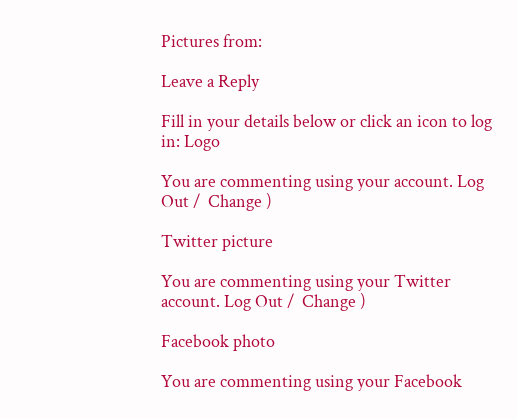Pictures from:

Leave a Reply

Fill in your details below or click an icon to log in: Logo

You are commenting using your account. Log Out /  Change )

Twitter picture

You are commenting using your Twitter account. Log Out /  Change )

Facebook photo

You are commenting using your Facebook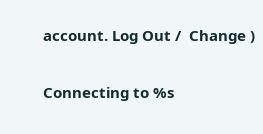account. Log Out /  Change )

Connecting to %s